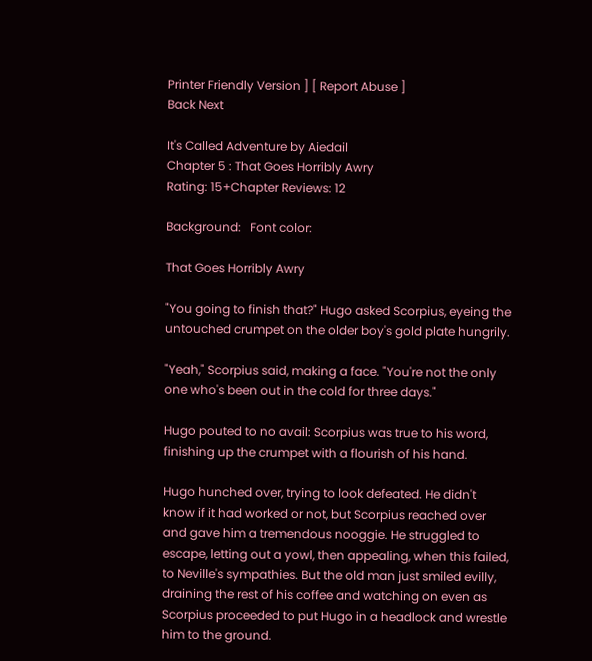Printer Friendly Version ] [ Report Abuse ]
Back Next

It's Called Adventure by Aiedail
Chapter 5 : That Goes Horribly Awry
Rating: 15+Chapter Reviews: 12

Background:   Font color:

That Goes Horribly Awry

"You going to finish that?" Hugo asked Scorpius, eyeing the untouched crumpet on the older boy's gold plate hungrily.

"Yeah," Scorpius said, making a face. "You're not the only one who's been out in the cold for three days."

Hugo pouted to no avail: Scorpius was true to his word, finishing up the crumpet with a flourish of his hand.

Hugo hunched over, trying to look defeated. He didn't know if it had worked or not, but Scorpius reached over and gave him a tremendous nooggie. He struggled to escape, letting out a yowl, then appealing, when this failed, to Neville's sympathies. But the old man just smiled evilly, draining the rest of his coffee and watching on even as Scorpius proceeded to put Hugo in a headlock and wrestle him to the ground.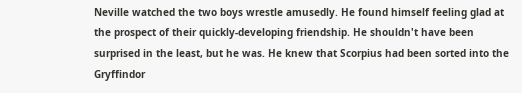Neville watched the two boys wrestle amusedly. He found himself feeling glad at the prospect of their quickly-developing friendship. He shouldn't have been surprised in the least, but he was. He knew that Scorpius had been sorted into the Gryffindor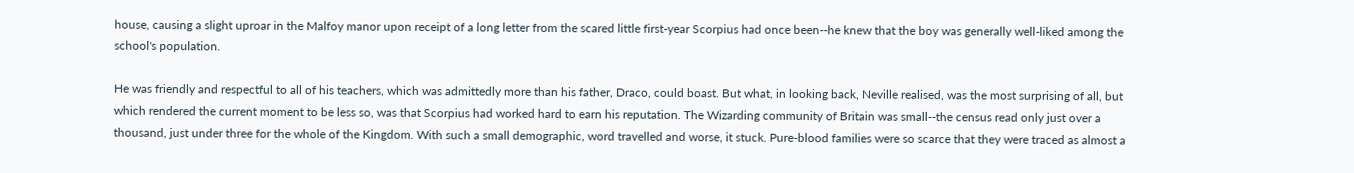house, causing a slight uproar in the Malfoy manor upon receipt of a long letter from the scared little first-year Scorpius had once been--he knew that the boy was generally well-liked among the school's population.

He was friendly and respectful to all of his teachers, which was admittedly more than his father, Draco, could boast. But what, in looking back, Neville realised, was the most surprising of all, but which rendered the current moment to be less so, was that Scorpius had worked hard to earn his reputation. The Wizarding community of Britain was small--the census read only just over a thousand, just under three for the whole of the Kingdom. With such a small demographic, word travelled and worse, it stuck. Pure-blood families were so scarce that they were traced as almost a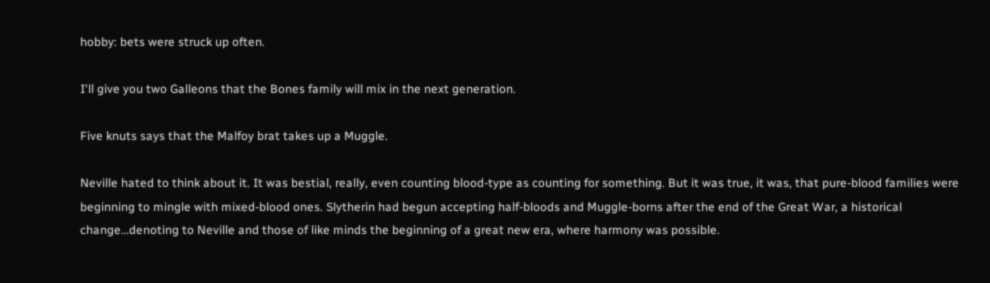hobby: bets were struck up often.

I'll give you two Galleons that the Bones family will mix in the next generation.

Five knuts says that the Malfoy brat takes up a Muggle.

Neville hated to think about it. It was bestial, really, even counting blood-type as counting for something. But it was true, it was, that pure-blood families were beginning to mingle with mixed-blood ones. Slytherin had begun accepting half-bloods and Muggle-borns after the end of the Great War, a historical change…denoting to Neville and those of like minds the beginning of a great new era, where harmony was possible.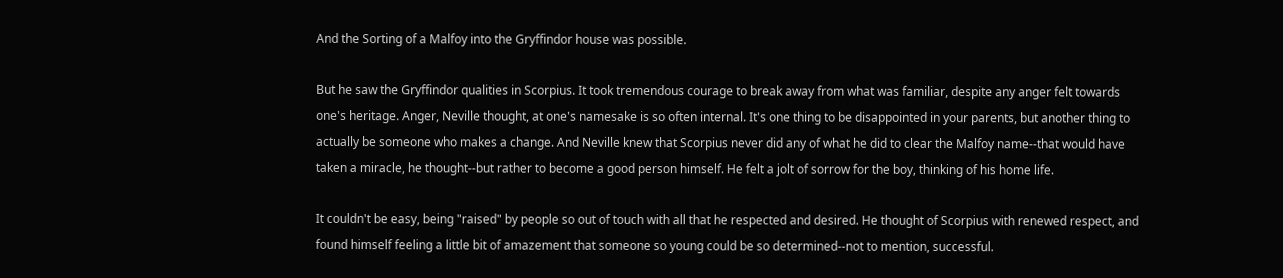And the Sorting of a Malfoy into the Gryffindor house was possible.

But he saw the Gryffindor qualities in Scorpius. It took tremendous courage to break away from what was familiar, despite any anger felt towards one's heritage. Anger, Neville thought, at one's namesake is so often internal. It's one thing to be disappointed in your parents, but another thing to actually be someone who makes a change. And Neville knew that Scorpius never did any of what he did to clear the Malfoy name--that would have taken a miracle, he thought--but rather to become a good person himself. He felt a jolt of sorrow for the boy, thinking of his home life.

It couldn't be easy, being "raised" by people so out of touch with all that he respected and desired. He thought of Scorpius with renewed respect, and found himself feeling a little bit of amazement that someone so young could be so determined--not to mention, successful.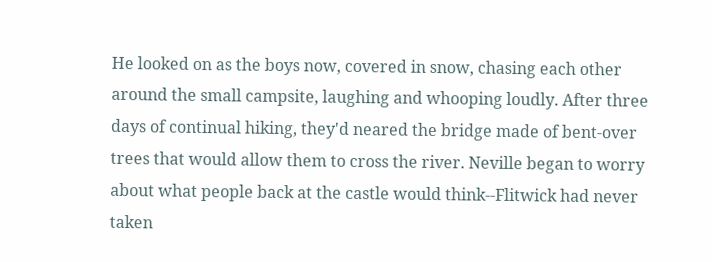He looked on as the boys now, covered in snow, chasing each other around the small campsite, laughing and whooping loudly. After three days of continual hiking, they'd neared the bridge made of bent-over trees that would allow them to cross the river. Neville began to worry about what people back at the castle would think--Flitwick had never taken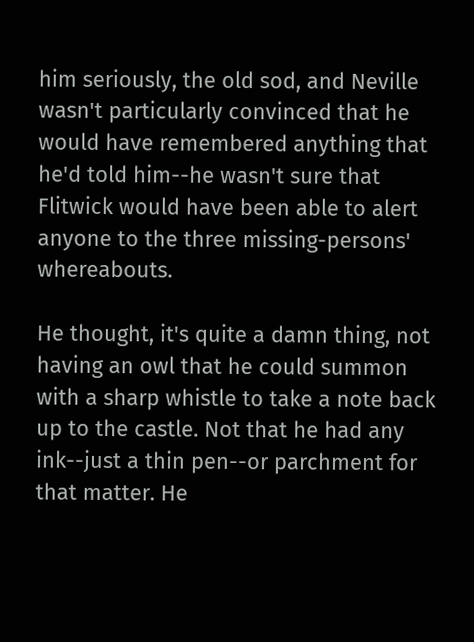him seriously, the old sod, and Neville wasn't particularly convinced that he would have remembered anything that he'd told him--he wasn't sure that Flitwick would have been able to alert anyone to the three missing-persons' whereabouts.

He thought, it's quite a damn thing, not having an owl that he could summon with a sharp whistle to take a note back up to the castle. Not that he had any ink--just a thin pen--or parchment for that matter. He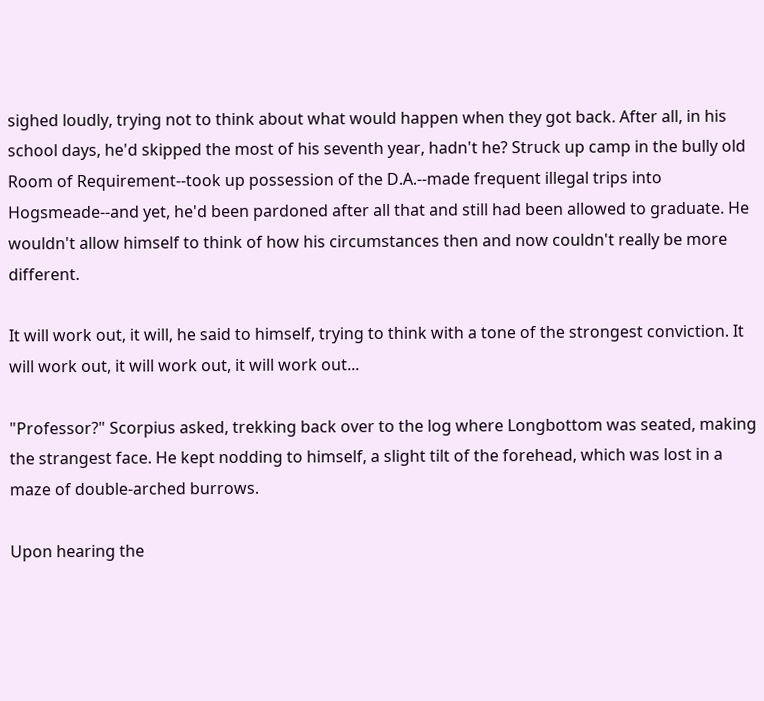sighed loudly, trying not to think about what would happen when they got back. After all, in his school days, he'd skipped the most of his seventh year, hadn't he? Struck up camp in the bully old Room of Requirement--took up possession of the D.A.--made frequent illegal trips into Hogsmeade--and yet, he'd been pardoned after all that and still had been allowed to graduate. He wouldn't allow himself to think of how his circumstances then and now couldn't really be more different.

It will work out, it will, he said to himself, trying to think with a tone of the strongest conviction. It will work out, it will work out, it will work out...

"Professor?" Scorpius asked, trekking back over to the log where Longbottom was seated, making the strangest face. He kept nodding to himself, a slight tilt of the forehead, which was lost in a maze of double-arched burrows.

Upon hearing the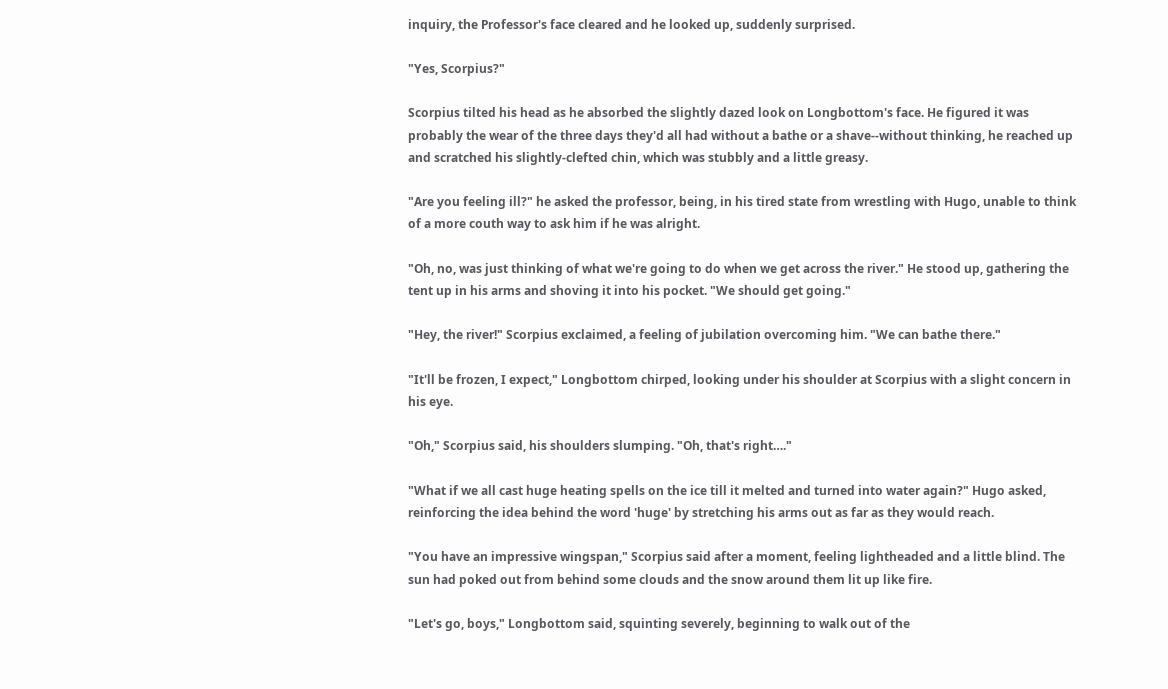inquiry, the Professor's face cleared and he looked up, suddenly surprised.

"Yes, Scorpius?"

Scorpius tilted his head as he absorbed the slightly dazed look on Longbottom's face. He figured it was probably the wear of the three days they'd all had without a bathe or a shave--without thinking, he reached up and scratched his slightly-clefted chin, which was stubbly and a little greasy.

"Are you feeling ill?" he asked the professor, being, in his tired state from wrestling with Hugo, unable to think of a more couth way to ask him if he was alright.

"Oh, no, was just thinking of what we're going to do when we get across the river." He stood up, gathering the tent up in his arms and shoving it into his pocket. "We should get going."

"Hey, the river!" Scorpius exclaimed, a feeling of jubilation overcoming him. "We can bathe there."

"It'll be frozen, I expect," Longbottom chirped, looking under his shoulder at Scorpius with a slight concern in his eye.

"Oh," Scorpius said, his shoulders slumping. "Oh, that's right…."

"What if we all cast huge heating spells on the ice till it melted and turned into water again?" Hugo asked, reinforcing the idea behind the word 'huge' by stretching his arms out as far as they would reach.

"You have an impressive wingspan," Scorpius said after a moment, feeling lightheaded and a little blind. The sun had poked out from behind some clouds and the snow around them lit up like fire.

"Let's go, boys," Longbottom said, squinting severely, beginning to walk out of the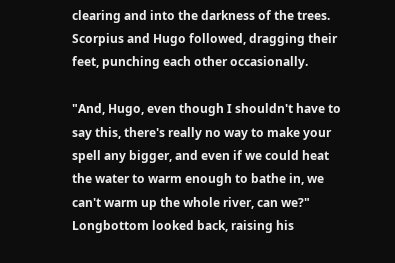clearing and into the darkness of the trees. Scorpius and Hugo followed, dragging their feet, punching each other occasionally.

"And, Hugo, even though I shouldn't have to say this, there's really no way to make your spell any bigger, and even if we could heat the water to warm enough to bathe in, we can't warm up the whole river, can we?" Longbottom looked back, raising his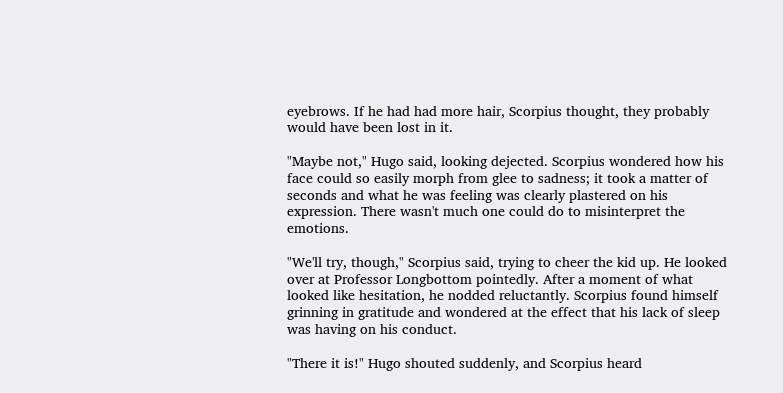eyebrows. If he had had more hair, Scorpius thought, they probably would have been lost in it.

"Maybe not," Hugo said, looking dejected. Scorpius wondered how his face could so easily morph from glee to sadness; it took a matter of seconds and what he was feeling was clearly plastered on his expression. There wasn't much one could do to misinterpret the emotions.

"We'll try, though," Scorpius said, trying to cheer the kid up. He looked over at Professor Longbottom pointedly. After a moment of what looked like hesitation, he nodded reluctantly. Scorpius found himself grinning in gratitude and wondered at the effect that his lack of sleep was having on his conduct.

"There it is!" Hugo shouted suddenly, and Scorpius heard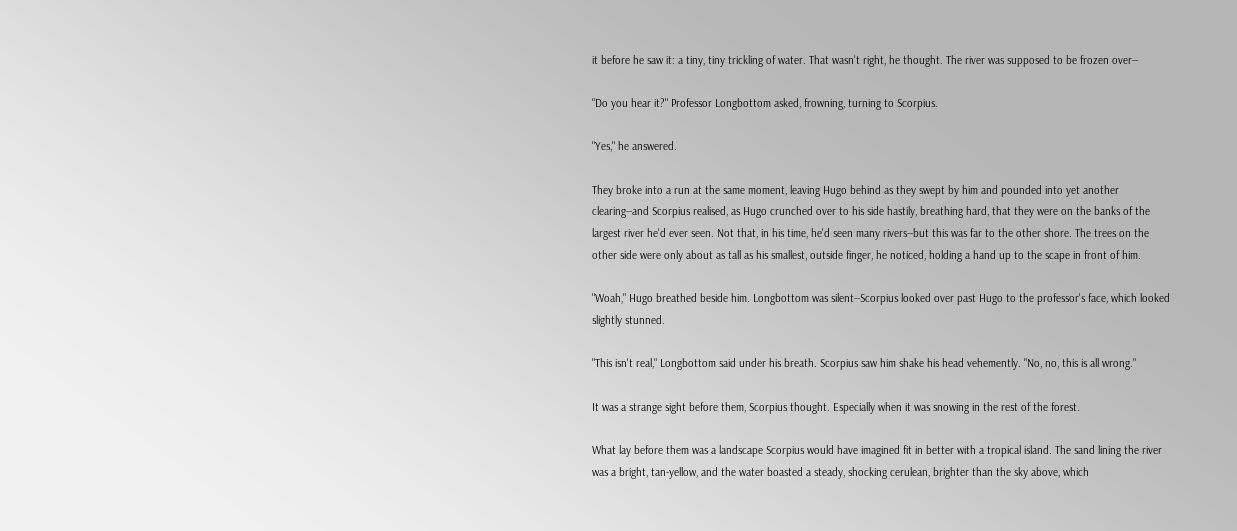it before he saw it: a tiny, tiny trickling of water. That wasn't right, he thought. The river was supposed to be frozen over--

"Do you hear it?" Professor Longbottom asked, frowning, turning to Scorpius.

"Yes," he answered.

They broke into a run at the same moment, leaving Hugo behind as they swept by him and pounded into yet another clearing--and Scorpius realised, as Hugo crunched over to his side hastily, breathing hard, that they were on the banks of the largest river he'd ever seen. Not that, in his time, he'd seen many rivers--but this was far to the other shore. The trees on the other side were only about as tall as his smallest, outside finger, he noticed, holding a hand up to the scape in front of him.

"Woah," Hugo breathed beside him. Longbottom was silent--Scorpius looked over past Hugo to the professor's face, which looked slightly stunned.

"This isn't real," Longbottom said under his breath. Scorpius saw him shake his head vehemently. "No, no, this is all wrong."

It was a strange sight before them, Scorpius thought. Especially when it was snowing in the rest of the forest.

What lay before them was a landscape Scorpius would have imagined fit in better with a tropical island. The sand lining the river was a bright, tan-yellow, and the water boasted a steady, shocking cerulean, brighter than the sky above, which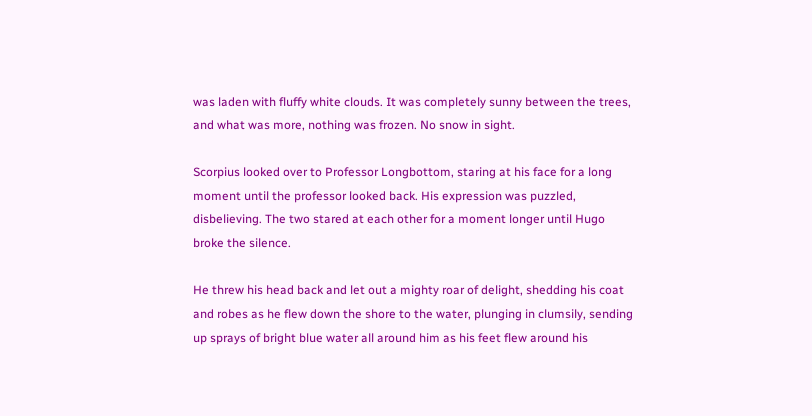was laden with fluffy white clouds. It was completely sunny between the trees, and what was more, nothing was frozen. No snow in sight.

Scorpius looked over to Professor Longbottom, staring at his face for a long moment until the professor looked back. His expression was puzzled, disbelieving. The two stared at each other for a moment longer until Hugo broke the silence.

He threw his head back and let out a mighty roar of delight, shedding his coat and robes as he flew down the shore to the water, plunging in clumsily, sending up sprays of bright blue water all around him as his feet flew around his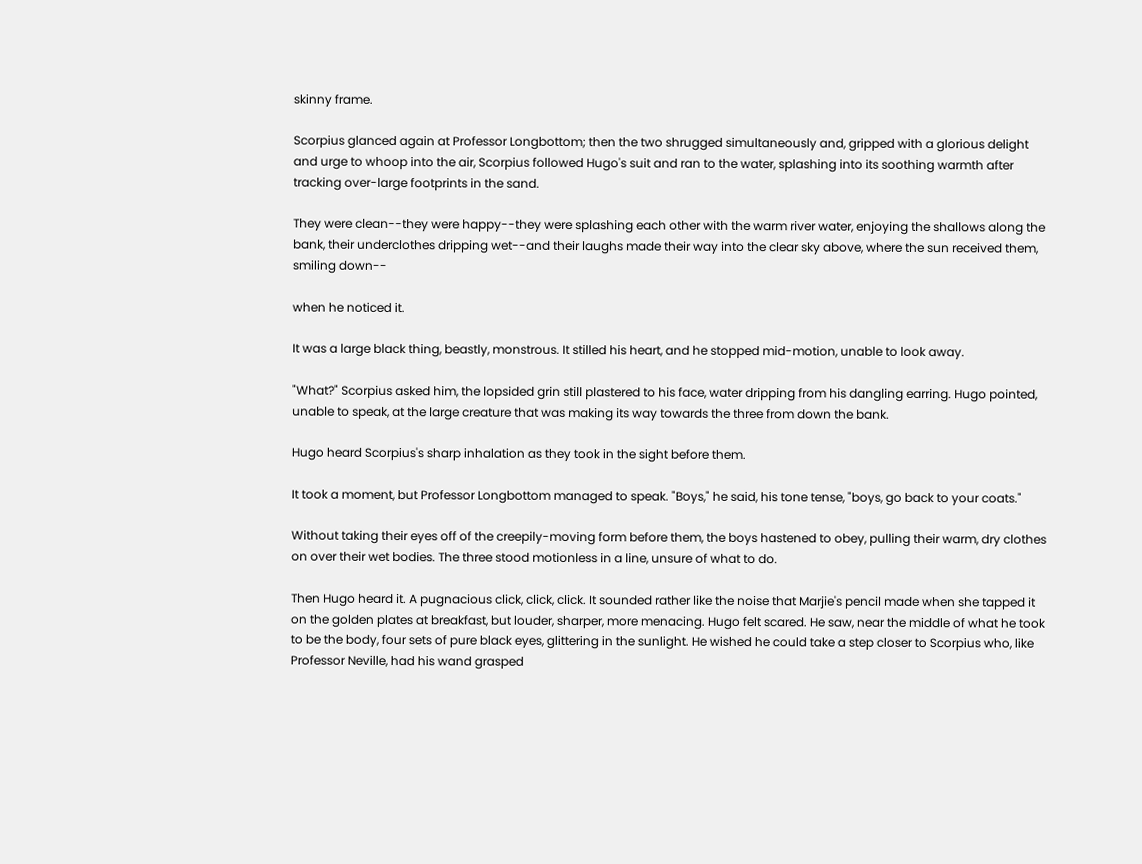skinny frame.

Scorpius glanced again at Professor Longbottom; then the two shrugged simultaneously and, gripped with a glorious delight and urge to whoop into the air, Scorpius followed Hugo's suit and ran to the water, splashing into its soothing warmth after tracking over-large footprints in the sand.

They were clean--they were happy--they were splashing each other with the warm river water, enjoying the shallows along the bank, their underclothes dripping wet--and their laughs made their way into the clear sky above, where the sun received them, smiling down--

when he noticed it.

It was a large black thing, beastly, monstrous. It stilled his heart, and he stopped mid-motion, unable to look away.

"What?" Scorpius asked him, the lopsided grin still plastered to his face, water dripping from his dangling earring. Hugo pointed, unable to speak, at the large creature that was making its way towards the three from down the bank.

Hugo heard Scorpius's sharp inhalation as they took in the sight before them.

It took a moment, but Professor Longbottom managed to speak. "Boys," he said, his tone tense, "boys, go back to your coats."

Without taking their eyes off of the creepily-moving form before them, the boys hastened to obey, pulling their warm, dry clothes on over their wet bodies. The three stood motionless in a line, unsure of what to do.

Then Hugo heard it. A pugnacious click, click, click. It sounded rather like the noise that Marjie's pencil made when she tapped it on the golden plates at breakfast, but louder, sharper, more menacing. Hugo felt scared. He saw, near the middle of what he took to be the body, four sets of pure black eyes, glittering in the sunlight. He wished he could take a step closer to Scorpius who, like Professor Neville, had his wand grasped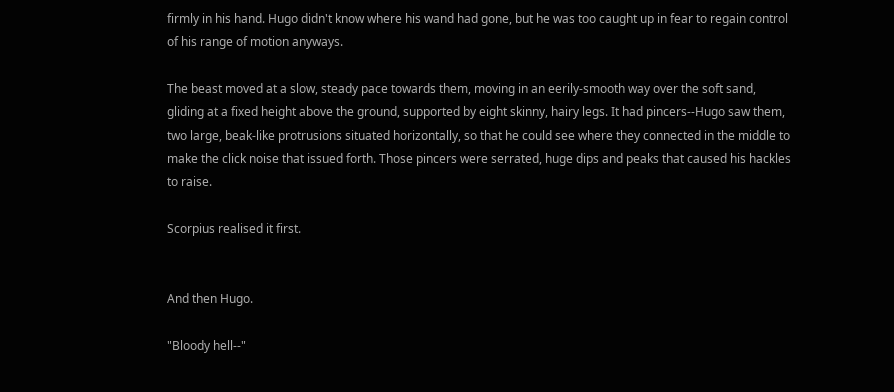firmly in his hand. Hugo didn't know where his wand had gone, but he was too caught up in fear to regain control of his range of motion anyways.

The beast moved at a slow, steady pace towards them, moving in an eerily-smooth way over the soft sand, gliding at a fixed height above the ground, supported by eight skinny, hairy legs. It had pincers--Hugo saw them, two large, beak-like protrusions situated horizontally, so that he could see where they connected in the middle to make the click noise that issued forth. Those pincers were serrated, huge dips and peaks that caused his hackles to raise.

Scorpius realised it first.


And then Hugo.

"Bloody hell--"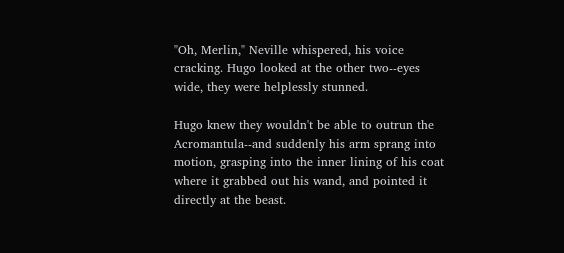"Oh, Merlin," Neville whispered, his voice cracking. Hugo looked at the other two--eyes wide, they were helplessly stunned.

Hugo knew they wouldn't be able to outrun the Acromantula--and suddenly his arm sprang into motion, grasping into the inner lining of his coat where it grabbed out his wand, and pointed it directly at the beast.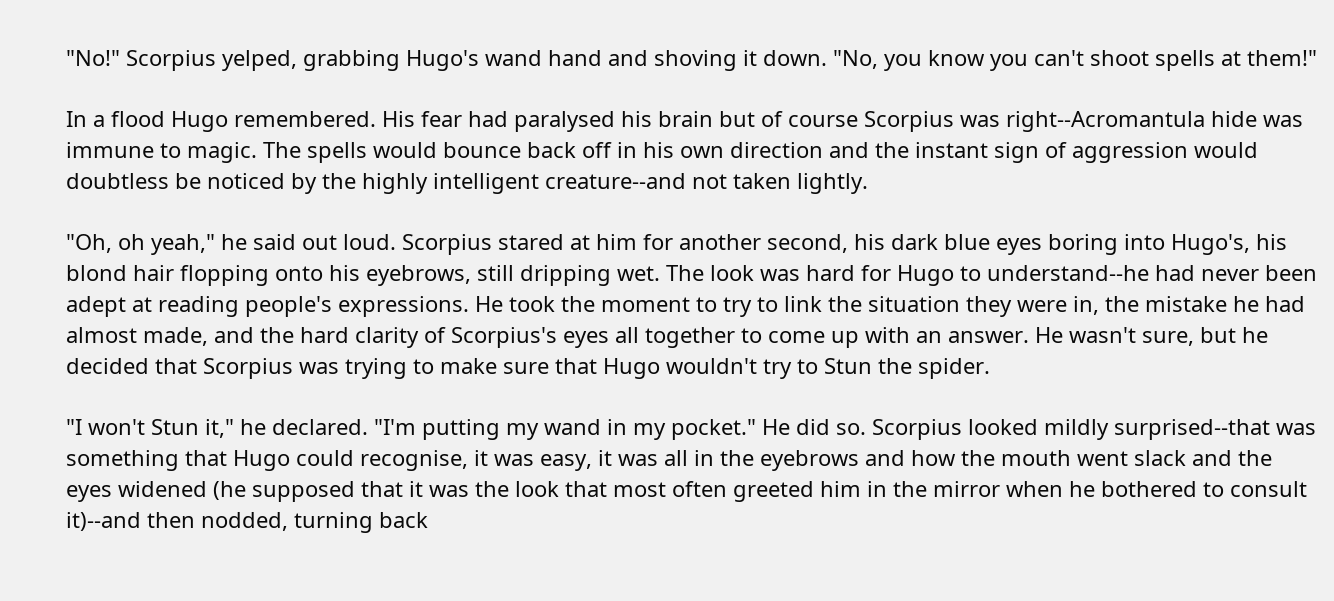"No!" Scorpius yelped, grabbing Hugo's wand hand and shoving it down. "No, you know you can't shoot spells at them!"

In a flood Hugo remembered. His fear had paralysed his brain but of course Scorpius was right--Acromantula hide was immune to magic. The spells would bounce back off in his own direction and the instant sign of aggression would doubtless be noticed by the highly intelligent creature--and not taken lightly.

"Oh, oh yeah," he said out loud. Scorpius stared at him for another second, his dark blue eyes boring into Hugo's, his blond hair flopping onto his eyebrows, still dripping wet. The look was hard for Hugo to understand--he had never been adept at reading people's expressions. He took the moment to try to link the situation they were in, the mistake he had almost made, and the hard clarity of Scorpius's eyes all together to come up with an answer. He wasn't sure, but he decided that Scorpius was trying to make sure that Hugo wouldn't try to Stun the spider.

"I won't Stun it," he declared. "I'm putting my wand in my pocket." He did so. Scorpius looked mildly surprised--that was something that Hugo could recognise, it was easy, it was all in the eyebrows and how the mouth went slack and the eyes widened (he supposed that it was the look that most often greeted him in the mirror when he bothered to consult it)--and then nodded, turning back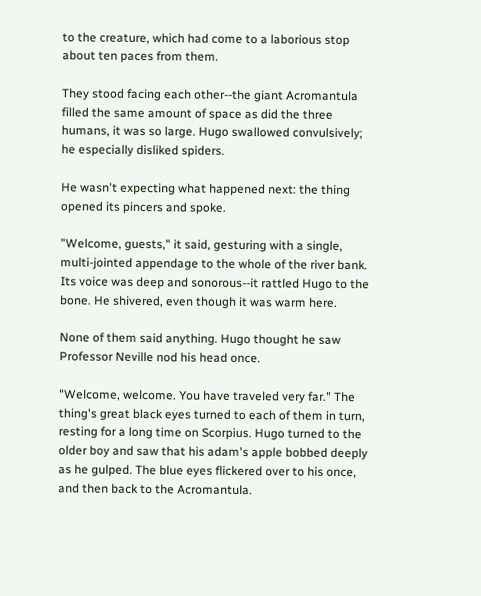to the creature, which had come to a laborious stop about ten paces from them.

They stood facing each other--the giant Acromantula filled the same amount of space as did the three humans, it was so large. Hugo swallowed convulsively; he especially disliked spiders.

He wasn't expecting what happened next: the thing opened its pincers and spoke.

"Welcome, guests," it said, gesturing with a single, multi-jointed appendage to the whole of the river bank. Its voice was deep and sonorous--it rattled Hugo to the bone. He shivered, even though it was warm here.

None of them said anything. Hugo thought he saw Professor Neville nod his head once.

"Welcome, welcome. You have traveled very far." The thing's great black eyes turned to each of them in turn, resting for a long time on Scorpius. Hugo turned to the older boy and saw that his adam's apple bobbed deeply as he gulped. The blue eyes flickered over to his once, and then back to the Acromantula.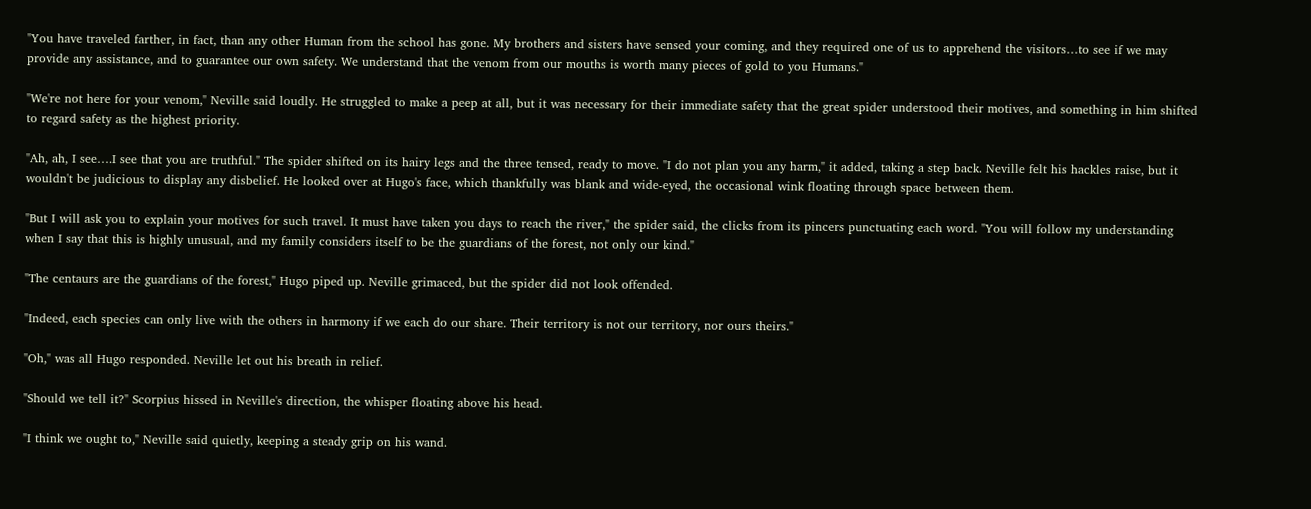"You have traveled farther, in fact, than any other Human from the school has gone. My brothers and sisters have sensed your coming, and they required one of us to apprehend the visitors…to see if we may provide any assistance, and to guarantee our own safety. We understand that the venom from our mouths is worth many pieces of gold to you Humans."

"We're not here for your venom," Neville said loudly. He struggled to make a peep at all, but it was necessary for their immediate safety that the great spider understood their motives, and something in him shifted to regard safety as the highest priority.

"Ah, ah, I see….I see that you are truthful." The spider shifted on its hairy legs and the three tensed, ready to move. "I do not plan you any harm," it added, taking a step back. Neville felt his hackles raise, but it wouldn't be judicious to display any disbelief. He looked over at Hugo's face, which thankfully was blank and wide-eyed, the occasional wink floating through space between them.

"But I will ask you to explain your motives for such travel. It must have taken you days to reach the river," the spider said, the clicks from its pincers punctuating each word. "You will follow my understanding when I say that this is highly unusual, and my family considers itself to be the guardians of the forest, not only our kind."

"The centaurs are the guardians of the forest," Hugo piped up. Neville grimaced, but the spider did not look offended.

"Indeed, each species can only live with the others in harmony if we each do our share. Their territory is not our territory, nor ours theirs."

"Oh," was all Hugo responded. Neville let out his breath in relief.

"Should we tell it?" Scorpius hissed in Neville's direction, the whisper floating above his head.

"I think we ought to," Neville said quietly, keeping a steady grip on his wand.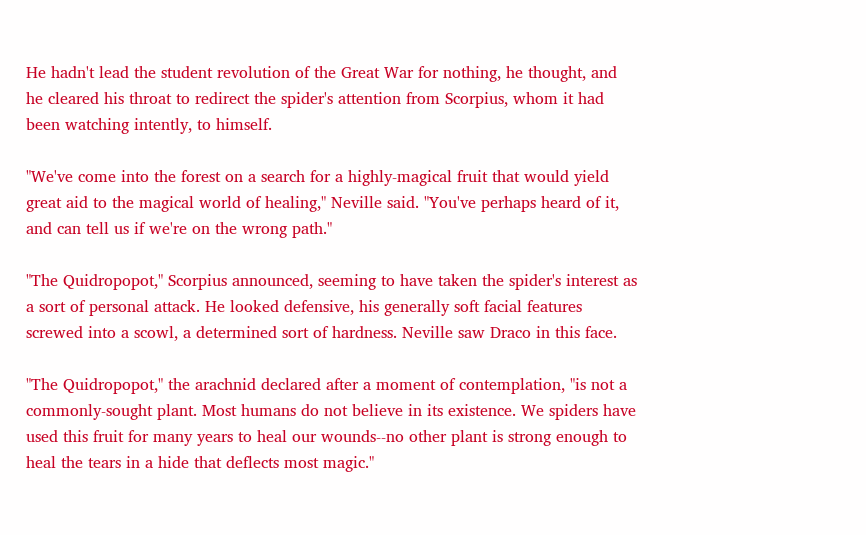He hadn't lead the student revolution of the Great War for nothing, he thought, and he cleared his throat to redirect the spider's attention from Scorpius, whom it had been watching intently, to himself.

"We've come into the forest on a search for a highly-magical fruit that would yield great aid to the magical world of healing," Neville said. "You've perhaps heard of it, and can tell us if we're on the wrong path."

"The Quidropopot," Scorpius announced, seeming to have taken the spider's interest as a sort of personal attack. He looked defensive, his generally soft facial features screwed into a scowl, a determined sort of hardness. Neville saw Draco in this face.

"The Quidropopot," the arachnid declared after a moment of contemplation, "is not a commonly-sought plant. Most humans do not believe in its existence. We spiders have used this fruit for many years to heal our wounds--no other plant is strong enough to heal the tears in a hide that deflects most magic."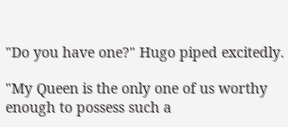"Do you have one?" Hugo piped excitedly.

"My Queen is the only one of us worthy enough to possess such a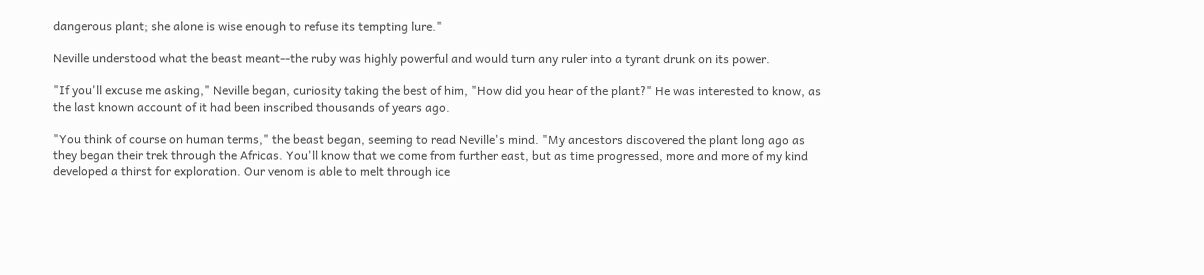dangerous plant; she alone is wise enough to refuse its tempting lure."

Neville understood what the beast meant--the ruby was highly powerful and would turn any ruler into a tyrant drunk on its power.

"If you'll excuse me asking," Neville began, curiosity taking the best of him, "How did you hear of the plant?" He was interested to know, as the last known account of it had been inscribed thousands of years ago.

"You think of course on human terms," the beast began, seeming to read Neville's mind. "My ancestors discovered the plant long ago as they began their trek through the Africas. You'll know that we come from further east, but as time progressed, more and more of my kind developed a thirst for exploration. Our venom is able to melt through ice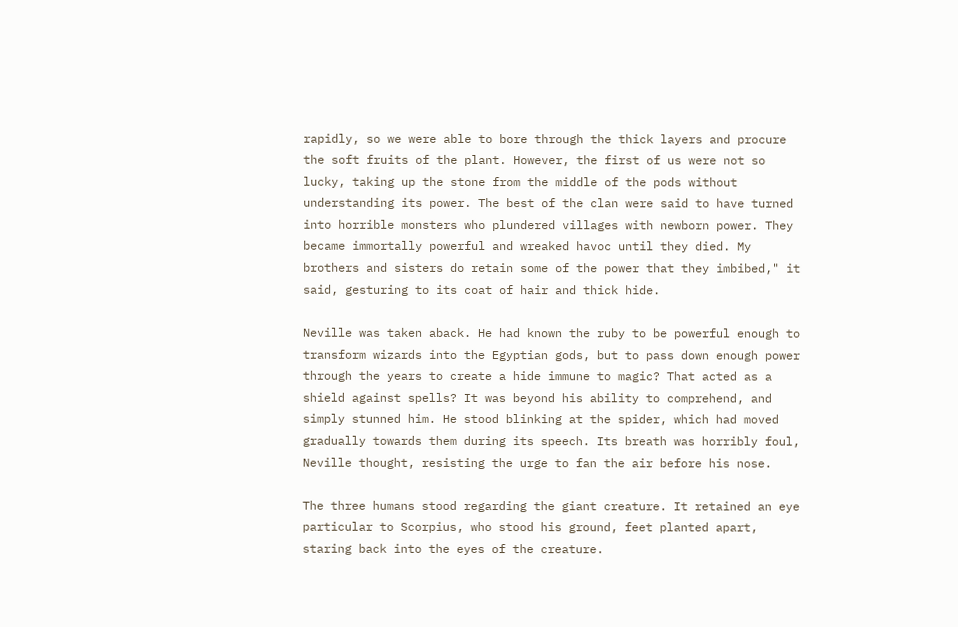rapidly, so we were able to bore through the thick layers and procure the soft fruits of the plant. However, the first of us were not so lucky, taking up the stone from the middle of the pods without understanding its power. The best of the clan were said to have turned into horrible monsters who plundered villages with newborn power. They became immortally powerful and wreaked havoc until they died. My brothers and sisters do retain some of the power that they imbibed," it said, gesturing to its coat of hair and thick hide.

Neville was taken aback. He had known the ruby to be powerful enough to transform wizards into the Egyptian gods, but to pass down enough power through the years to create a hide immune to magic? That acted as a shield against spells? It was beyond his ability to comprehend, and simply stunned him. He stood blinking at the spider, which had moved gradually towards them during its speech. Its breath was horribly foul, Neville thought, resisting the urge to fan the air before his nose.

The three humans stood regarding the giant creature. It retained an eye particular to Scorpius, who stood his ground, feet planted apart, staring back into the eyes of the creature.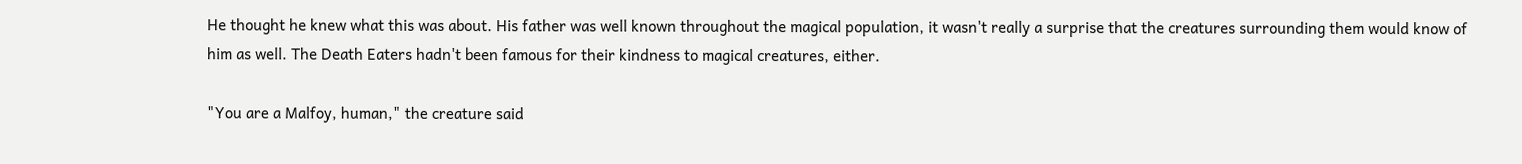He thought he knew what this was about. His father was well known throughout the magical population, it wasn't really a surprise that the creatures surrounding them would know of him as well. The Death Eaters hadn't been famous for their kindness to magical creatures, either.

"You are a Malfoy, human," the creature said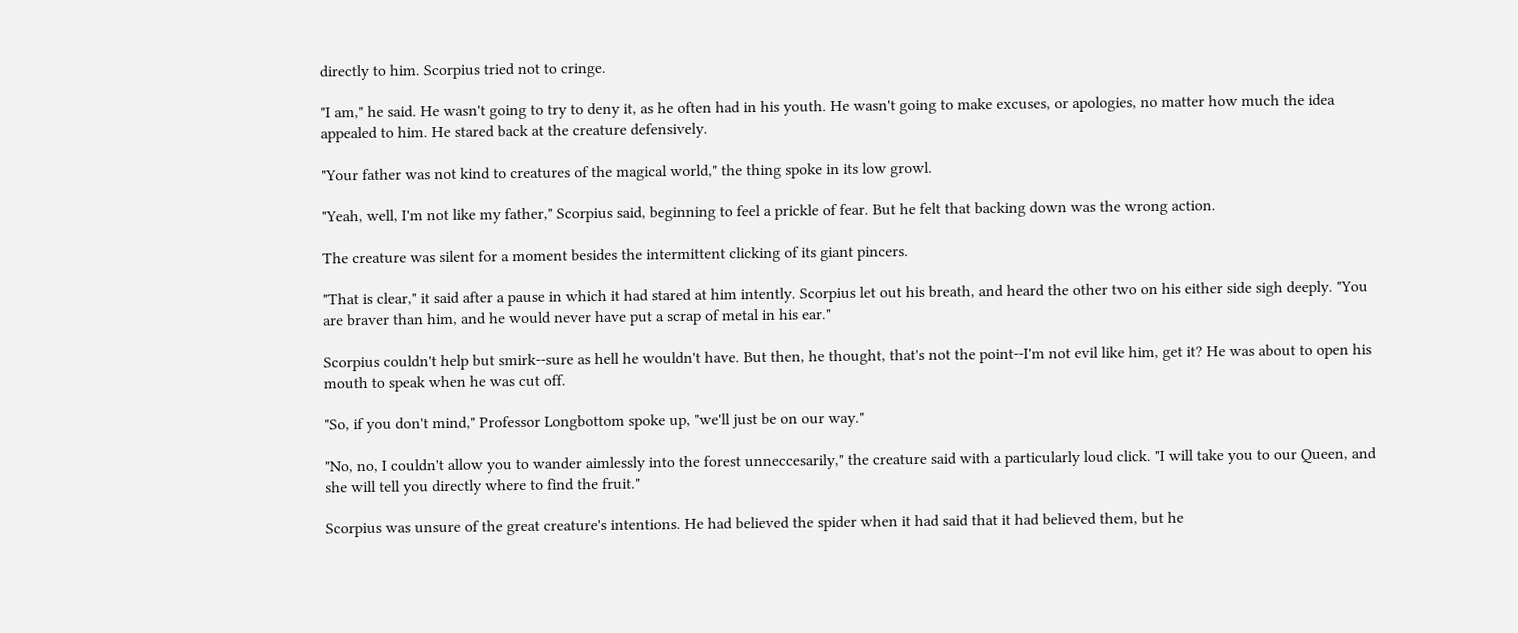directly to him. Scorpius tried not to cringe.

"I am," he said. He wasn't going to try to deny it, as he often had in his youth. He wasn't going to make excuses, or apologies, no matter how much the idea appealed to him. He stared back at the creature defensively.

"Your father was not kind to creatures of the magical world," the thing spoke in its low growl.

"Yeah, well, I'm not like my father," Scorpius said, beginning to feel a prickle of fear. But he felt that backing down was the wrong action.

The creature was silent for a moment besides the intermittent clicking of its giant pincers.

"That is clear," it said after a pause in which it had stared at him intently. Scorpius let out his breath, and heard the other two on his either side sigh deeply. "You are braver than him, and he would never have put a scrap of metal in his ear."

Scorpius couldn't help but smirk--sure as hell he wouldn't have. But then, he thought, that's not the point--I'm not evil like him, get it? He was about to open his mouth to speak when he was cut off.

"So, if you don't mind," Professor Longbottom spoke up, "we'll just be on our way."

"No, no, I couldn't allow you to wander aimlessly into the forest unneccesarily," the creature said with a particularly loud click. "I will take you to our Queen, and she will tell you directly where to find the fruit."

Scorpius was unsure of the great creature's intentions. He had believed the spider when it had said that it had believed them, but he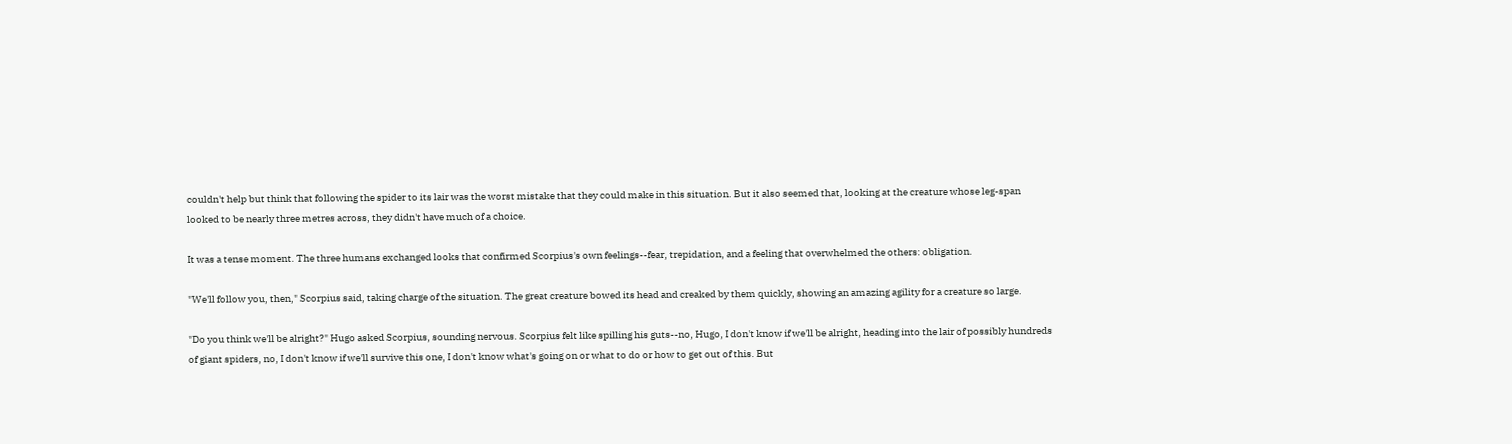couldn't help but think that following the spider to its lair was the worst mistake that they could make in this situation. But it also seemed that, looking at the creature whose leg-span looked to be nearly three metres across, they didn't have much of a choice.

It was a tense moment. The three humans exchanged looks that confirmed Scorpius's own feelings--fear, trepidation, and a feeling that overwhelmed the others: obligation.

"We'll follow you, then," Scorpius said, taking charge of the situation. The great creature bowed its head and creaked by them quickly, showing an amazing agility for a creature so large.

"Do you think we'll be alright?" Hugo asked Scorpius, sounding nervous. Scorpius felt like spilling his guts--no, Hugo, I don't know if we'll be alright, heading into the lair of possibly hundreds of giant spiders, no, I don't know if we'll survive this one, I don't know what's going on or what to do or how to get out of this. But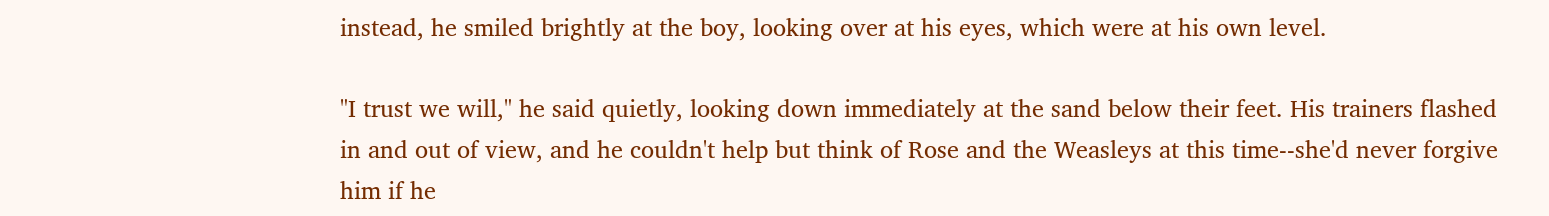instead, he smiled brightly at the boy, looking over at his eyes, which were at his own level.

"I trust we will," he said quietly, looking down immediately at the sand below their feet. His trainers flashed in and out of view, and he couldn't help but think of Rose and the Weasleys at this time--she'd never forgive him if he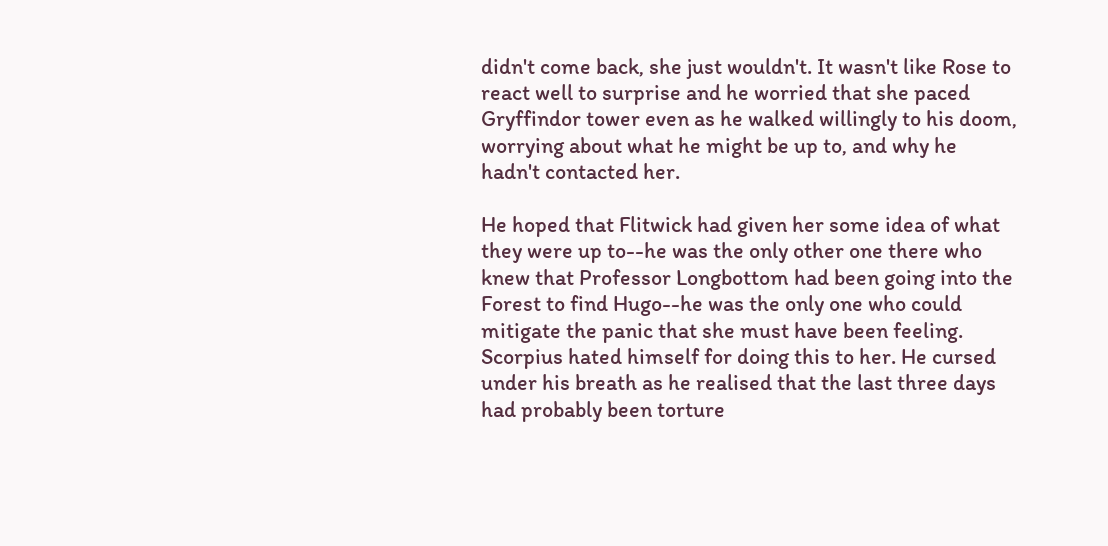didn't come back, she just wouldn't. It wasn't like Rose to react well to surprise and he worried that she paced Gryffindor tower even as he walked willingly to his doom, worrying about what he might be up to, and why he hadn't contacted her.

He hoped that Flitwick had given her some idea of what they were up to--he was the only other one there who knew that Professor Longbottom had been going into the Forest to find Hugo--he was the only one who could mitigate the panic that she must have been feeling. Scorpius hated himself for doing this to her. He cursed under his breath as he realised that the last three days had probably been torture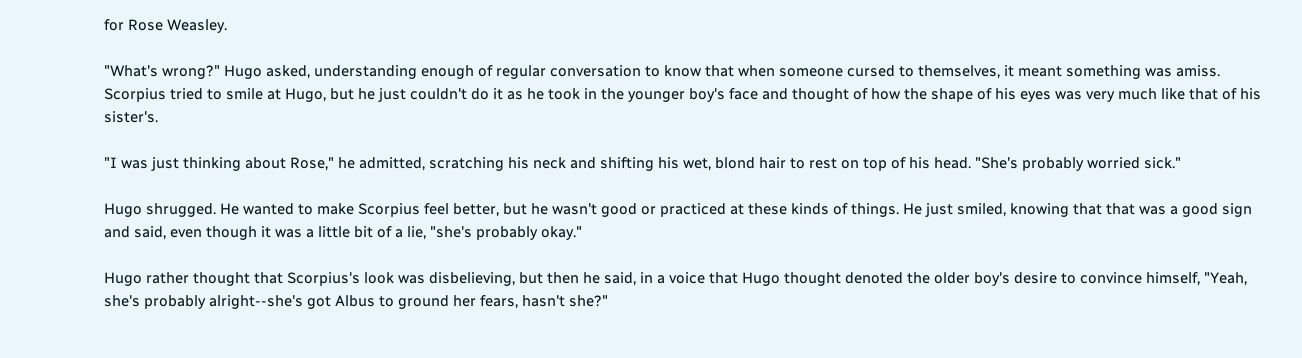for Rose Weasley.

"What's wrong?" Hugo asked, understanding enough of regular conversation to know that when someone cursed to themselves, it meant something was amiss. Scorpius tried to smile at Hugo, but he just couldn't do it as he took in the younger boy's face and thought of how the shape of his eyes was very much like that of his sister's.

"I was just thinking about Rose," he admitted, scratching his neck and shifting his wet, blond hair to rest on top of his head. "She's probably worried sick."

Hugo shrugged. He wanted to make Scorpius feel better, but he wasn't good or practiced at these kinds of things. He just smiled, knowing that that was a good sign and said, even though it was a little bit of a lie, "she's probably okay."

Hugo rather thought that Scorpius's look was disbelieving, but then he said, in a voice that Hugo thought denoted the older boy's desire to convince himself, "Yeah, she's probably alright--she's got Albus to ground her fears, hasn't she?"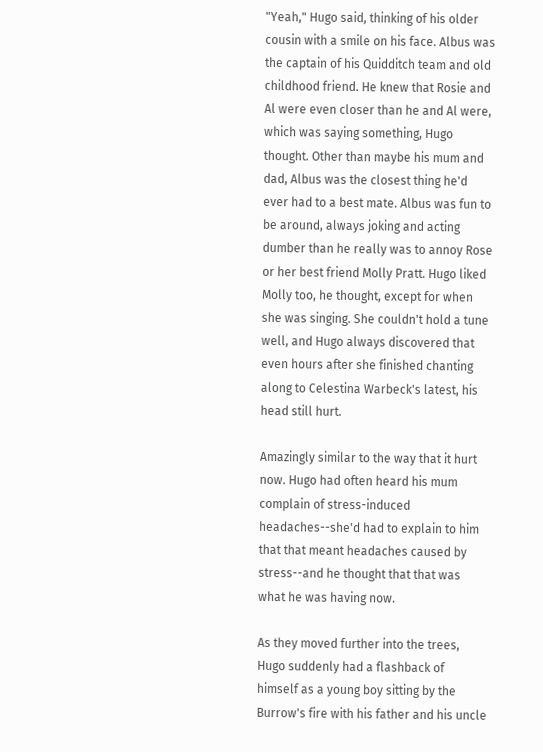"Yeah," Hugo said, thinking of his older cousin with a smile on his face. Albus was the captain of his Quidditch team and old childhood friend. He knew that Rosie and Al were even closer than he and Al were, which was saying something, Hugo thought. Other than maybe his mum and dad, Albus was the closest thing he'd ever had to a best mate. Albus was fun to be around, always joking and acting dumber than he really was to annoy Rose or her best friend Molly Pratt. Hugo liked Molly too, he thought, except for when she was singing. She couldn't hold a tune well, and Hugo always discovered that even hours after she finished chanting along to Celestina Warbeck's latest, his head still hurt.

Amazingly similar to the way that it hurt now. Hugo had often heard his mum complain of stress-induced headaches--she'd had to explain to him that that meant headaches caused by stress--and he thought that that was what he was having now.

As they moved further into the trees, Hugo suddenly had a flashback of himself as a young boy sitting by the Burrow's fire with his father and his uncle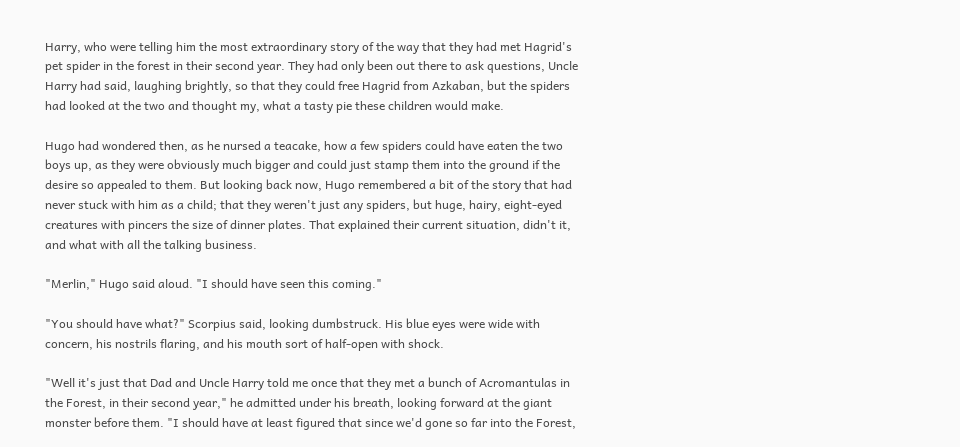Harry, who were telling him the most extraordinary story of the way that they had met Hagrid's pet spider in the forest in their second year. They had only been out there to ask questions, Uncle Harry had said, laughing brightly, so that they could free Hagrid from Azkaban, but the spiders had looked at the two and thought my, what a tasty pie these children would make.

Hugo had wondered then, as he nursed a teacake, how a few spiders could have eaten the two boys up, as they were obviously much bigger and could just stamp them into the ground if the desire so appealed to them. But looking back now, Hugo remembered a bit of the story that had never stuck with him as a child; that they weren't just any spiders, but huge, hairy, eight-eyed creatures with pincers the size of dinner plates. That explained their current situation, didn't it, and what with all the talking business.

"Merlin," Hugo said aloud. "I should have seen this coming."

"You should have what?" Scorpius said, looking dumbstruck. His blue eyes were wide with concern, his nostrils flaring, and his mouth sort of half-open with shock.

"Well it's just that Dad and Uncle Harry told me once that they met a bunch of Acromantulas in the Forest, in their second year," he admitted under his breath, looking forward at the giant monster before them. "I should have at least figured that since we'd gone so far into the Forest,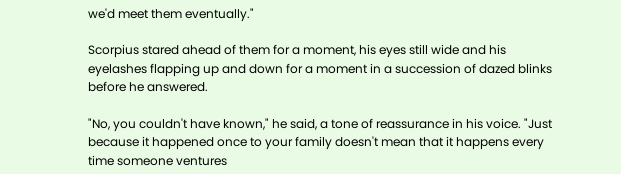we'd meet them eventually."

Scorpius stared ahead of them for a moment, his eyes still wide and his eyelashes flapping up and down for a moment in a succession of dazed blinks before he answered.

"No, you couldn't have known," he said, a tone of reassurance in his voice. "Just because it happened once to your family doesn't mean that it happens every time someone ventures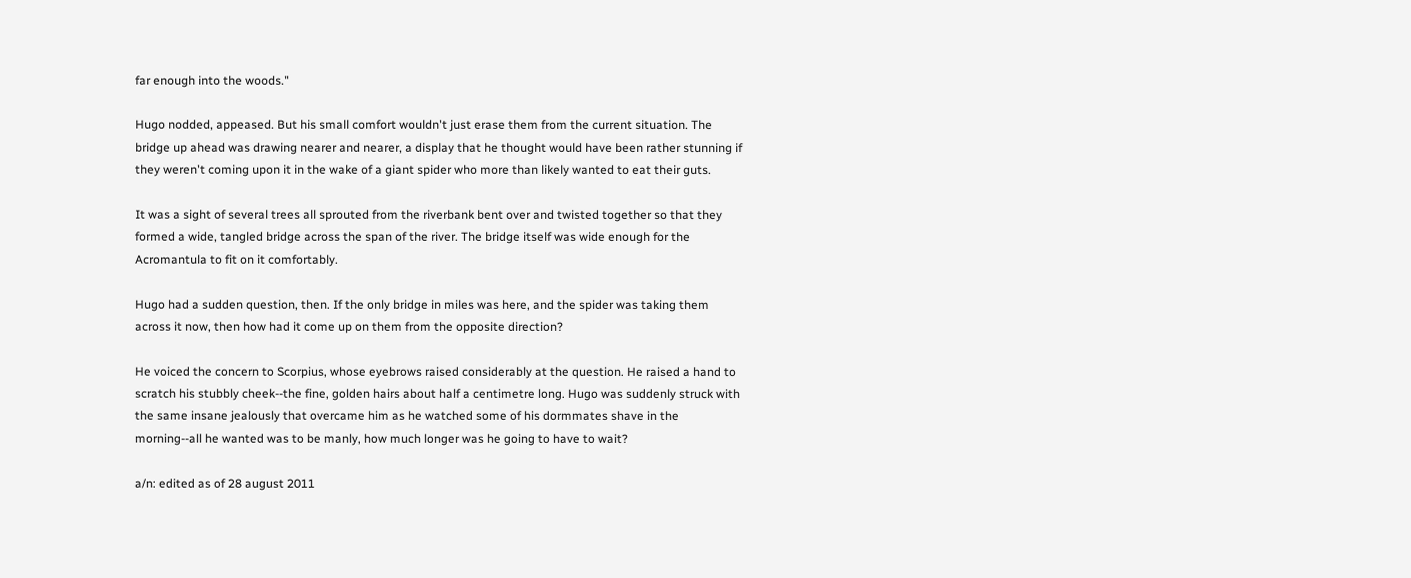far enough into the woods."

Hugo nodded, appeased. But his small comfort wouldn't just erase them from the current situation. The bridge up ahead was drawing nearer and nearer, a display that he thought would have been rather stunning if they weren't coming upon it in the wake of a giant spider who more than likely wanted to eat their guts.

It was a sight of several trees all sprouted from the riverbank bent over and twisted together so that they formed a wide, tangled bridge across the span of the river. The bridge itself was wide enough for the Acromantula to fit on it comfortably.

Hugo had a sudden question, then. If the only bridge in miles was here, and the spider was taking them across it now, then how had it come up on them from the opposite direction?

He voiced the concern to Scorpius, whose eyebrows raised considerably at the question. He raised a hand to scratch his stubbly cheek--the fine, golden hairs about half a centimetre long. Hugo was suddenly struck with the same insane jealously that overcame him as he watched some of his dormmates shave in the morning--all he wanted was to be manly, how much longer was he going to have to wait?

a/n: edited as of 28 august 2011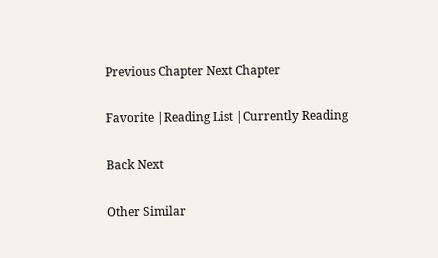Previous Chapter Next Chapter

Favorite |Reading List |Currently Reading

Back Next

Other Similar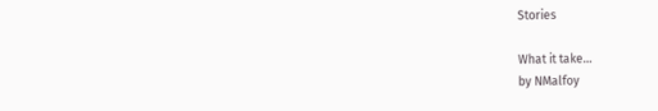Stories

What it take...
by NMalfoy